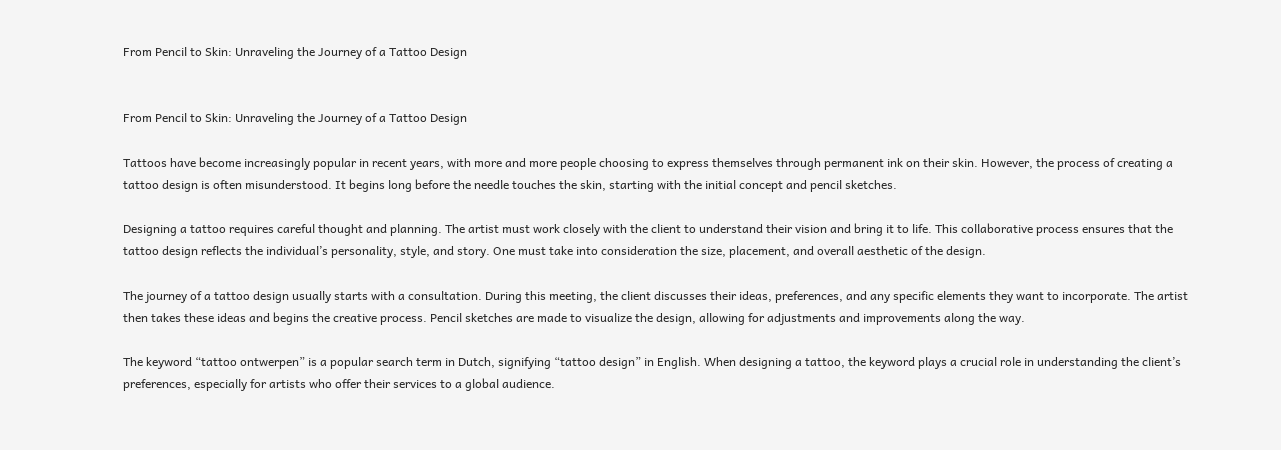From Pencil to Skin: Unraveling the Journey of a Tattoo Design


From Pencil to Skin: Unraveling the Journey of a Tattoo Design

Tattoos have become increasingly popular in recent years, with more and more people choosing to express themselves through permanent ink on their skin. However, the process of creating a tattoo design is often misunderstood. It begins long before the needle touches the skin, starting with the initial concept and pencil sketches.

Designing a tattoo requires careful thought and planning. The artist must work closely with the client to understand their vision and bring it to life. This collaborative process ensures that the tattoo design reflects the individual’s personality, style, and story. One must take into consideration the size, placement, and overall aesthetic of the design.

The journey of a tattoo design usually starts with a consultation. During this meeting, the client discusses their ideas, preferences, and any specific elements they want to incorporate. The artist then takes these ideas and begins the creative process. Pencil sketches are made to visualize the design, allowing for adjustments and improvements along the way.

The keyword “tattoo ontwerpen” is a popular search term in Dutch, signifying “tattoo design” in English. When designing a tattoo, the keyword plays a crucial role in understanding the client’s preferences, especially for artists who offer their services to a global audience.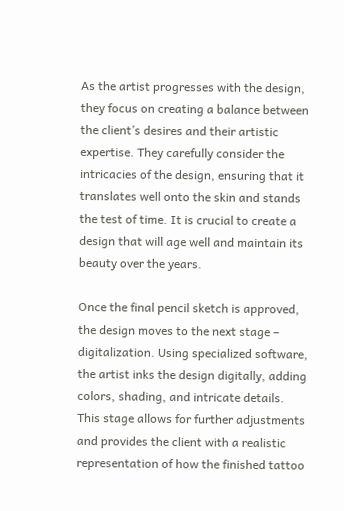As the artist progresses with the design, they focus on creating a balance between the client’s desires and their artistic expertise. They carefully consider the intricacies of the design, ensuring that it translates well onto the skin and stands the test of time. It is crucial to create a design that will age well and maintain its beauty over the years.

Once the final pencil sketch is approved, the design moves to the next stage – digitalization. Using specialized software, the artist inks the design digitally, adding colors, shading, and intricate details. This stage allows for further adjustments and provides the client with a realistic representation of how the finished tattoo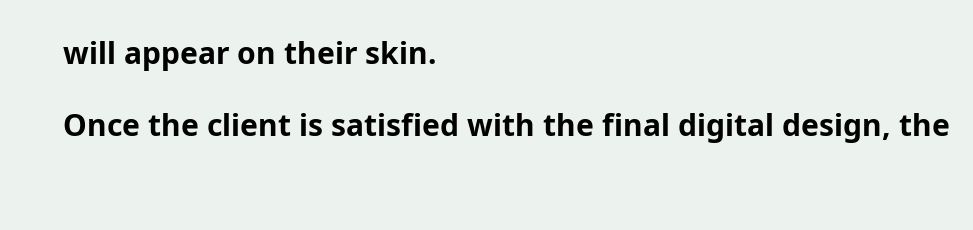will appear on their skin.

Once the client is satisfied with the final digital design, the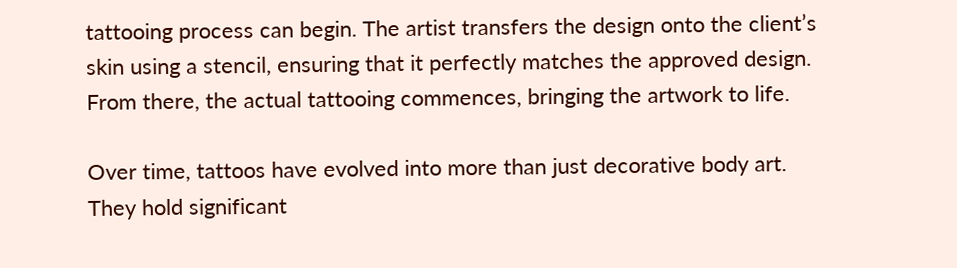tattooing process can begin. The artist transfers the design onto the client’s skin using a stencil, ensuring that it perfectly matches the approved design. From there, the actual tattooing commences, bringing the artwork to life.

Over time, tattoos have evolved into more than just decorative body art. They hold significant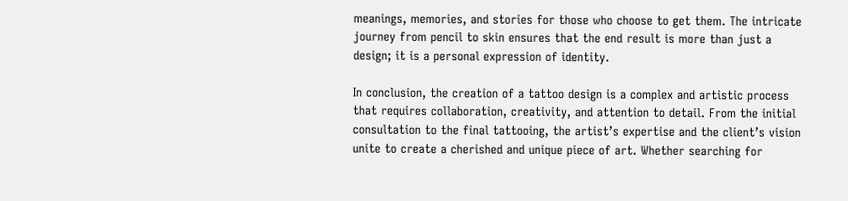meanings, memories, and stories for those who choose to get them. The intricate journey from pencil to skin ensures that the end result is more than just a design; it is a personal expression of identity.

In conclusion, the creation of a tattoo design is a complex and artistic process that requires collaboration, creativity, and attention to detail. From the initial consultation to the final tattooing, the artist’s expertise and the client’s vision unite to create a cherished and unique piece of art. Whether searching for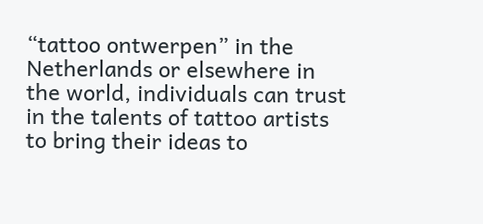“tattoo ontwerpen” in the Netherlands or elsewhere in the world, individuals can trust in the talents of tattoo artists to bring their ideas to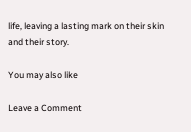life, leaving a lasting mark on their skin and their story.

You may also like

Leave a Comment